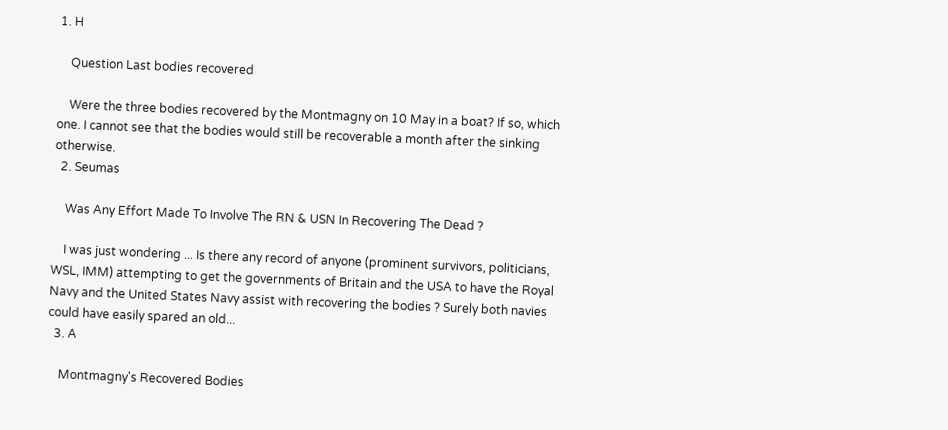1. H

    Question Last bodies recovered

    Were the three bodies recovered by the Montmagny on 10 May in a boat? If so, which one. I cannot see that the bodies would still be recoverable a month after the sinking otherwise.
  2. Seumas

    Was Any Effort Made To Involve The RN & USN In Recovering The Dead ?

    I was just wondering ... Is there any record of anyone (prominent survivors, politicians, WSL, IMM) attempting to get the governments of Britain and the USA to have the Royal Navy and the United States Navy assist with recovering the bodies ? Surely both navies could have easily spared an old...
  3. A

    Montmagny's Recovered Bodies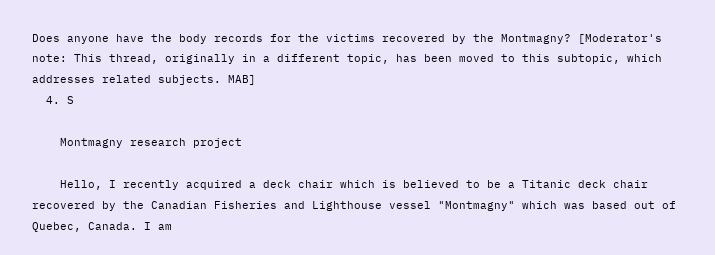Does anyone have the body records for the victims recovered by the Montmagny? [Moderator's note: This thread, originally in a different topic, has been moved to this subtopic, which addresses related subjects. MAB]
  4. S

    Montmagny research project

    Hello, I recently acquired a deck chair which is believed to be a Titanic deck chair recovered by the Canadian Fisheries and Lighthouse vessel "Montmagny" which was based out of Quebec, Canada. I am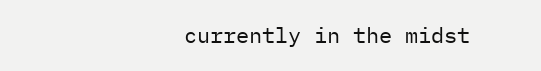currently in the midst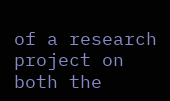of a research project on both the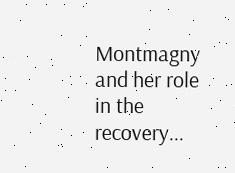Montmagny and her role in the recovery...